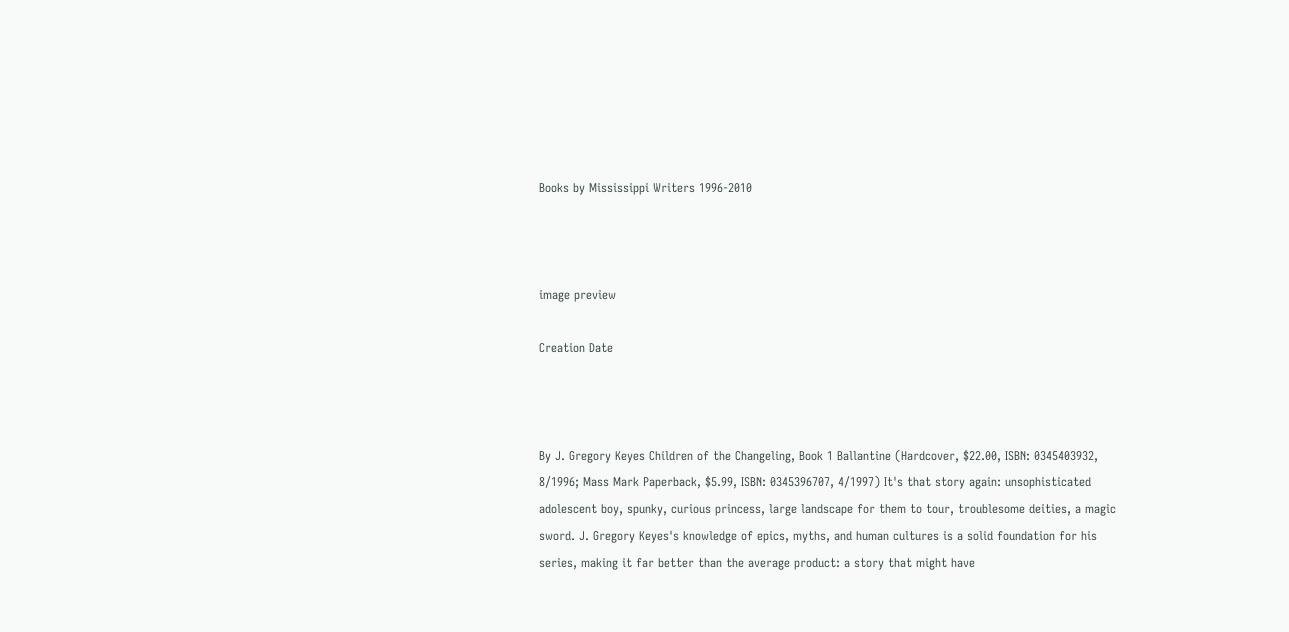Books by Mississippi Writers 1996-2010



image preview

Creation Date



By J. Gregory Keyes Children of the Changeling, Book 1 Ballantine (Hardcover, $22.00, ISBN: 0345403932, 8/1996; Mass Mark Paperback, $5.99, ISBN: 0345396707, 4/1997) It's that story again: unsophisticated adolescent boy, spunky, curious princess, large landscape for them to tour, troublesome deities, a magic sword. J. Gregory Keyes's knowledge of epics, myths, and human cultures is a solid foundation for his series, making it far better than the average product: a story that might have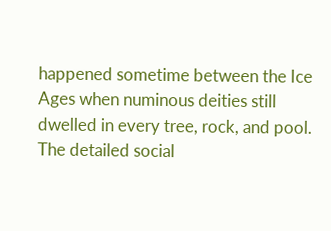happened sometime between the Ice Ages when numinous deities still dwelled in every tree, rock, and pool. The detailed social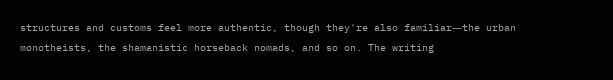structures and customs feel more authentic, though they're also familiar―the urban monotheists, the shamanistic horseback nomads, and so on. The writing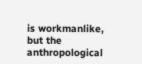is workmanlike, but the anthropological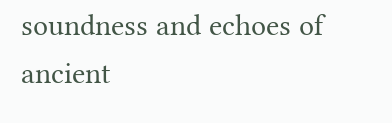soundness and echoes of ancient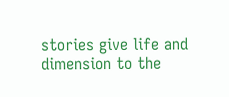stories give life and dimension to the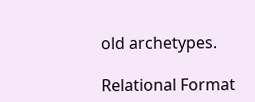old archetypes.

Relational Format